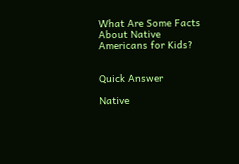What Are Some Facts About Native Americans for Kids?


Quick Answer

Native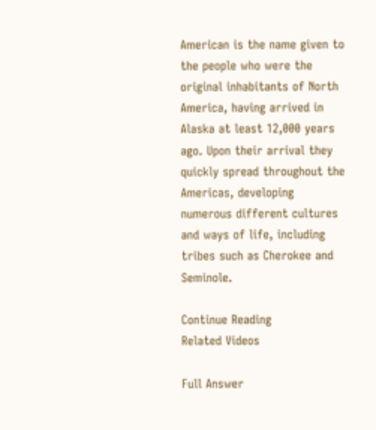American is the name given to the people who were the original inhabitants of North America, having arrived in Alaska at least 12,000 years ago. Upon their arrival they quickly spread throughout the Americas, developing numerous different cultures and ways of life, including tribes such as Cherokee and Seminole.

Continue Reading
Related Videos

Full Answer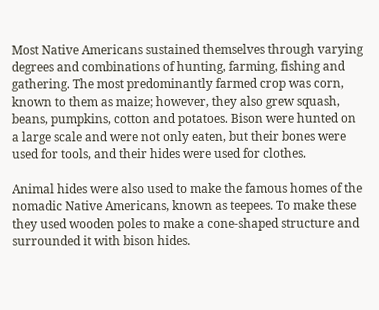Most Native Americans sustained themselves through varying degrees and combinations of hunting, farming, fishing and gathering. The most predominantly farmed crop was corn, known to them as maize; however, they also grew squash, beans, pumpkins, cotton and potatoes. Bison were hunted on a large scale and were not only eaten, but their bones were used for tools, and their hides were used for clothes.

Animal hides were also used to make the famous homes of the nomadic Native Americans, known as teepees. To make these they used wooden poles to make a cone-shaped structure and surrounded it with bison hides.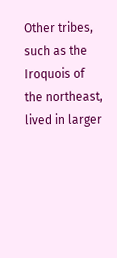Other tribes, such as the Iroquois of the northeast, lived in larger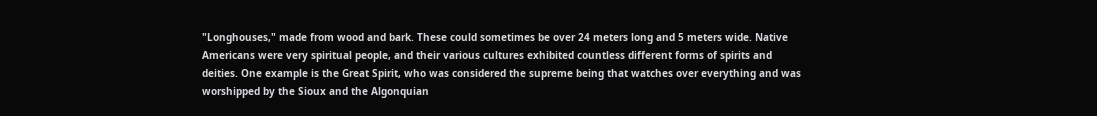"Longhouses," made from wood and bark. These could sometimes be over 24 meters long and 5 meters wide. Native Americans were very spiritual people, and their various cultures exhibited countless different forms of spirits and deities. One example is the Great Spirit, who was considered the supreme being that watches over everything and was worshipped by the Sioux and the Algonquian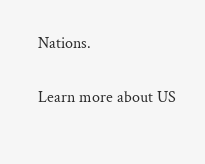Nations.

Learn more about US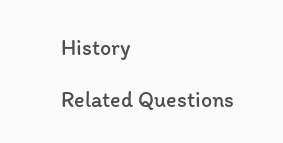History

Related Questions